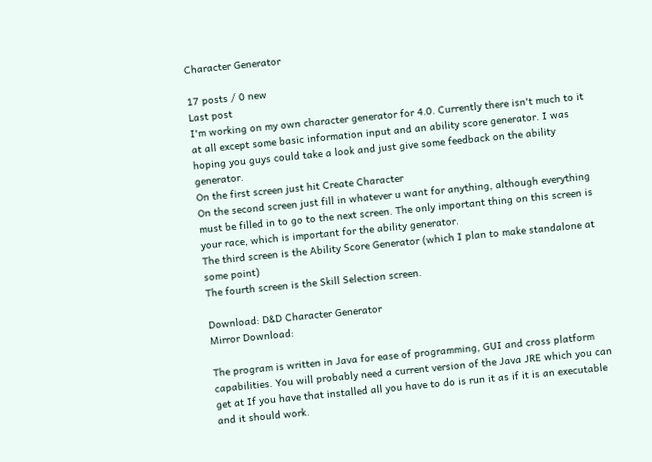Character Generator

17 posts / 0 new
Last post
I'm working on my own character generator for 4.0. Currently there isn't much to it at all except some basic information input and an ability score generator. I was hoping you guys could take a look and just give some feedback on the ability generator.
On the first screen just hit Create Character
On the second screen just fill in whatever u want for anything, although everything must be filled in to go to the next screen. The only important thing on this screen is your race, which is important for the ability generator.
The third screen is the Ability Score Generator (which I plan to make standalone at some point)
The fourth screen is the Skill Selection screen.

Download: D&D Character Generator
Mirror Download:

The program is written in Java for ease of programming, GUI and cross platform capabilities. You will probably need a current version of the Java JRE which you can get at If you have that installed all you have to do is run it as if it is an executable and it should work.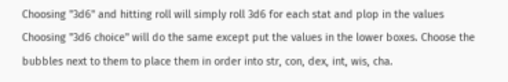Choosing "3d6" and hitting roll will simply roll 3d6 for each stat and plop in the values
Choosing "3d6 choice" will do the same except put the values in the lower boxes. Choose the bubbles next to them to place them in order into str, con, dex, int, wis, cha.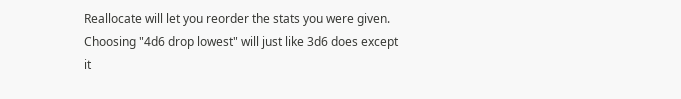Reallocate will let you reorder the stats you were given.
Choosing "4d6 drop lowest" will just like 3d6 does except it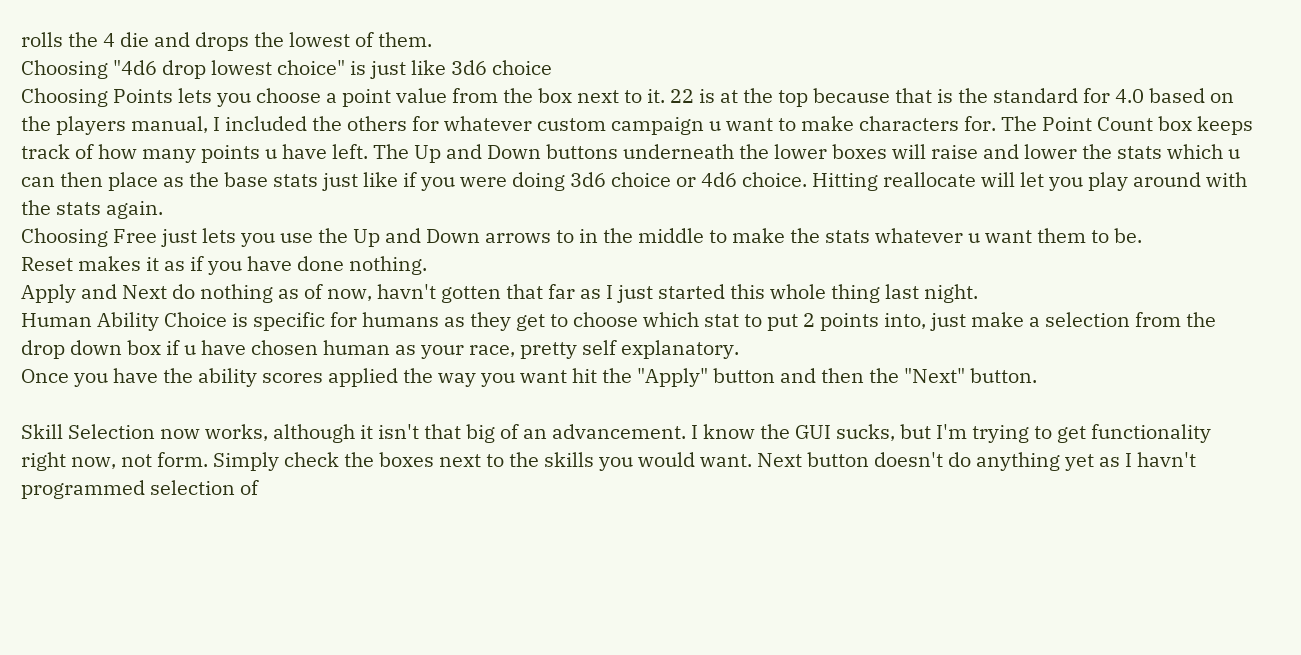rolls the 4 die and drops the lowest of them.
Choosing "4d6 drop lowest choice" is just like 3d6 choice
Choosing Points lets you choose a point value from the box next to it. 22 is at the top because that is the standard for 4.0 based on the players manual, I included the others for whatever custom campaign u want to make characters for. The Point Count box keeps track of how many points u have left. The Up and Down buttons underneath the lower boxes will raise and lower the stats which u can then place as the base stats just like if you were doing 3d6 choice or 4d6 choice. Hitting reallocate will let you play around with the stats again.
Choosing Free just lets you use the Up and Down arrows to in the middle to make the stats whatever u want them to be.
Reset makes it as if you have done nothing.
Apply and Next do nothing as of now, havn't gotten that far as I just started this whole thing last night.
Human Ability Choice is specific for humans as they get to choose which stat to put 2 points into, just make a selection from the drop down box if u have chosen human as your race, pretty self explanatory.
Once you have the ability scores applied the way you want hit the "Apply" button and then the "Next" button.

Skill Selection now works, although it isn't that big of an advancement. I know the GUI sucks, but I'm trying to get functionality right now, not form. Simply check the boxes next to the skills you would want. Next button doesn't do anything yet as I havn't programmed selection of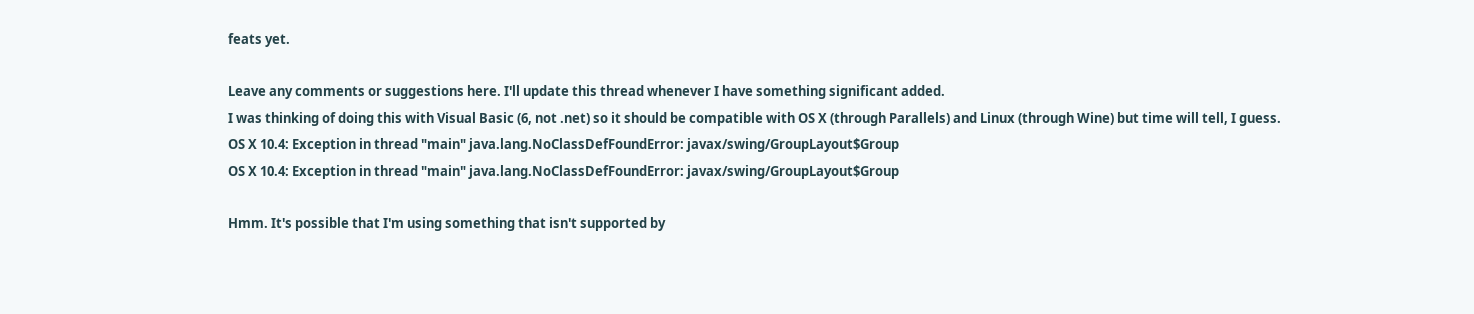feats yet.

Leave any comments or suggestions here. I'll update this thread whenever I have something significant added.
I was thinking of doing this with Visual Basic (6, not .net) so it should be compatible with OS X (through Parallels) and Linux (through Wine) but time will tell, I guess.
OS X 10.4: Exception in thread "main" java.lang.NoClassDefFoundError: javax/swing/GroupLayout$Group
OS X 10.4: Exception in thread "main" java.lang.NoClassDefFoundError: javax/swing/GroupLayout$Group

Hmm. It's possible that I'm using something that isn't supported by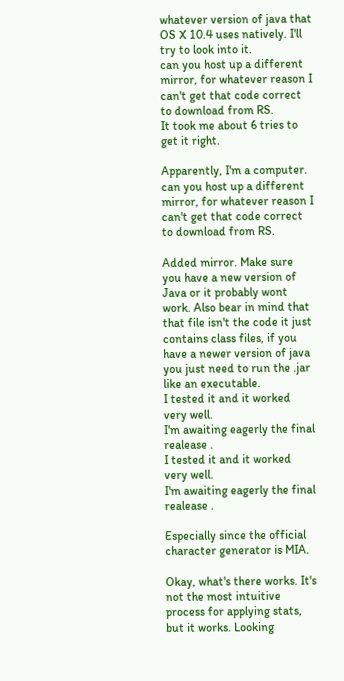whatever version of java that OS X 10.4 uses natively. I'll try to look into it.
can you host up a different mirror, for whatever reason I can't get that code correct to download from RS.
It took me about 6 tries to get it right.

Apparently, I'm a computer.
can you host up a different mirror, for whatever reason I can't get that code correct to download from RS.

Added mirror. Make sure you have a new version of Java or it probably wont work. Also bear in mind that that file isn't the code it just contains class files, if you have a newer version of java you just need to run the .jar like an executable.
I tested it and it worked very well.
I'm awaiting eagerly the final realease .
I tested it and it worked very well.
I'm awaiting eagerly the final realease .

Especially since the official character generator is MIA.

Okay, what's there works. It's not the most intuitive process for applying stats, but it works. Looking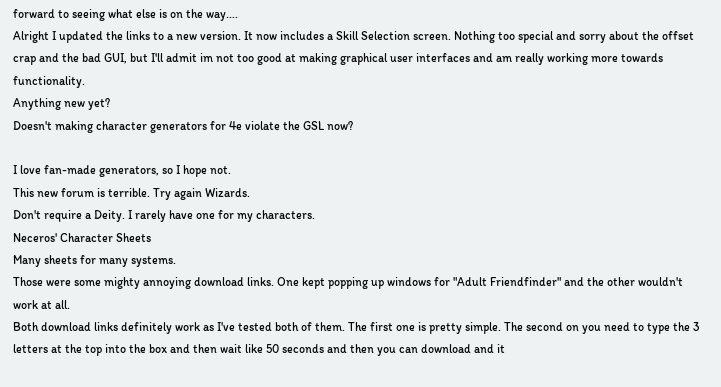forward to seeing what else is on the way....
Alright I updated the links to a new version. It now includes a Skill Selection screen. Nothing too special and sorry about the offset crap and the bad GUI, but I'll admit im not too good at making graphical user interfaces and am really working more towards functionality.
Anything new yet?
Doesn't making character generators for 4e violate the GSL now?

I love fan-made generators, so I hope not.
This new forum is terrible. Try again Wizards.
Don't require a Deity. I rarely have one for my characters.
Neceros' Character Sheets
Many sheets for many systems.
Those were some mighty annoying download links. One kept popping up windows for "Adult Friendfinder" and the other wouldn't work at all.
Both download links definitely work as I've tested both of them. The first one is pretty simple. The second on you need to type the 3 letters at the top into the box and then wait like 50 seconds and then you can download and it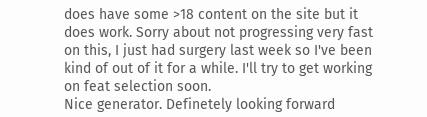does have some >18 content on the site but it does work. Sorry about not progressing very fast on this, I just had surgery last week so I've been kind of out of it for a while. I'll try to get working on feat selection soon.
Nice generator. Definetely looking forward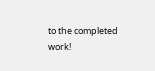to the completed work!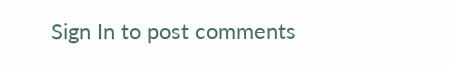Sign In to post comments